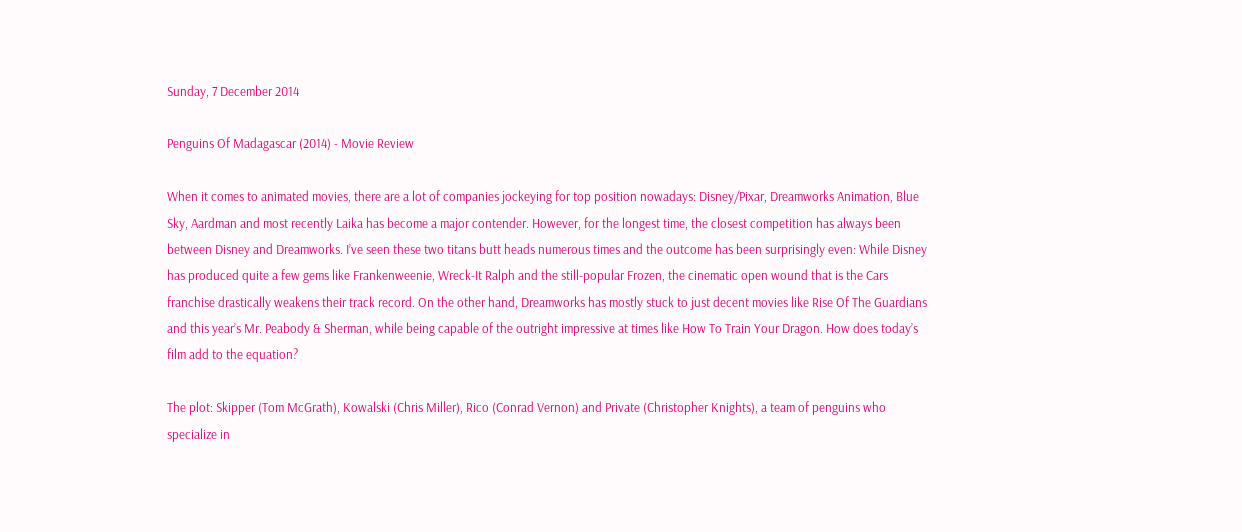Sunday, 7 December 2014

Penguins Of Madagascar (2014) - Movie Review

When it comes to animated movies, there are a lot of companies jockeying for top position nowadays: Disney/Pixar, Dreamworks Animation, Blue Sky, Aardman and most recently Laika has become a major contender. However, for the longest time, the closest competition has always been between Disney and Dreamworks. I’ve seen these two titans butt heads numerous times and the outcome has been surprisingly even: While Disney has produced quite a few gems like Frankenweenie, Wreck-It Ralph and the still-popular Frozen, the cinematic open wound that is the Cars franchise drastically weakens their track record. On the other hand, Dreamworks has mostly stuck to just decent movies like Rise Of The Guardians and this year’s Mr. Peabody & Sherman, while being capable of the outright impressive at times like How To Train Your Dragon. How does today’s film add to the equation?

The plot: Skipper (Tom McGrath), Kowalski (Chris Miller), Rico (Conrad Vernon) and Private (Christopher Knights), a team of penguins who specialize in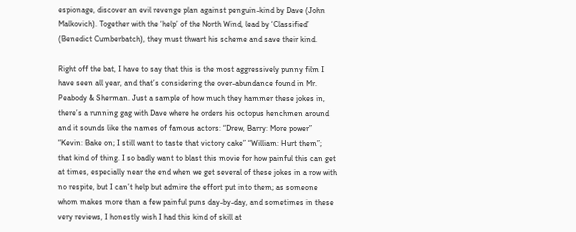espionage, discover an evil revenge plan against penguin-kind by Dave (John Malkovich). Together with the ‘help’ of the North Wind, lead by ‘Classified’ (Benedict Cumberbatch), they must thwart his scheme and save their kind.

Right off the bat, I have to say that this is the most aggressively punny film I have seen all year, and that’s considering the over-abundance found in Mr. Peabody & Sherman. Just a sample of how much they hammer these jokes in, there’s a running gag with Dave where he orders his octopus henchmen around and it sounds like the names of famous actors: “Drew, Barry: More power” “Kevin: Bake on; I still want to taste that victory cake” “William: Hurt them”; that kind of thing. I so badly want to blast this movie for how painful this can get at times, especially near the end when we get several of these jokes in a row with no respite, but I can’t help but admire the effort put into them; as someone whom makes more than a few painful puns day-by-day, and sometimes in these very reviews, I honestly wish I had this kind of skill at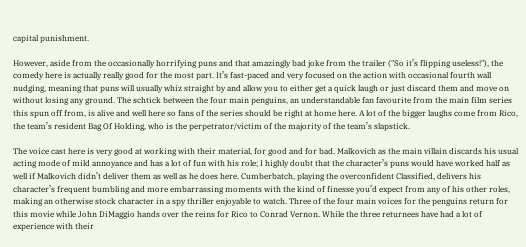capital punishment.

However, aside from the occasionally horrifying puns and that amazingly bad joke from the trailer ("So it’s flipping useless!"), the comedy here is actually really good for the most part. It’s fast-paced and very focused on the action with occasional fourth wall nudging, meaning that puns will usually whiz straight by and allow you to either get a quick laugh or just discard them and move on without losing any ground. The schtick between the four main penguins, an understandable fan favourite from the main film series this spun off from, is alive and well here so fans of the series should be right at home here. A lot of the bigger laughs come from Rico, the team’s resident Bag Of Holding, who is the perpetrator/victim of the majority of the team’s slapstick.

The voice cast here is very good at working with their material, for good and for bad. Malkovich as the main villain discards his usual acting mode of mild annoyance and has a lot of fun with his role; I highly doubt that the character’s puns would have worked half as well if Malkovich didn’t deliver them as well as he does here. Cumberbatch, playing the overconfident Classified, delivers his character’s frequent bumbling and more embarrassing moments with the kind of finesse you’d expect from any of his other roles, making an otherwise stock character in a spy thriller enjoyable to watch. Three of the four main voices for the penguins return for this movie while John DiMaggio hands over the reins for Rico to Conrad Vernon. While the three returnees have had a lot of experience with their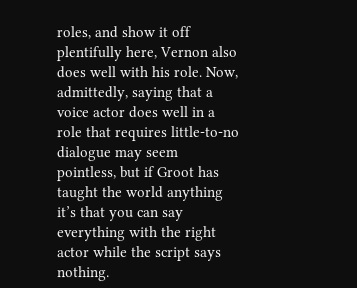roles, and show it off plentifully here, Vernon also does well with his role. Now, admittedly, saying that a voice actor does well in a role that requires little-to-no dialogue may seem pointless, but if Groot has taught the world anything it’s that you can say everything with the right actor while the script says nothing.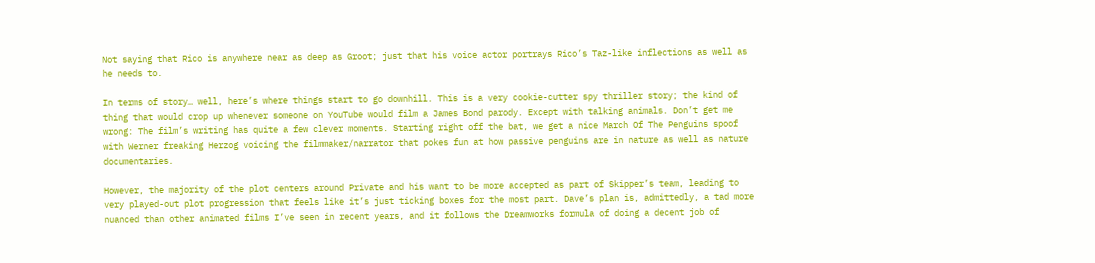Not saying that Rico is anywhere near as deep as Groot; just that his voice actor portrays Rico’s Taz-like inflections as well as he needs to.

In terms of story… well, here’s where things start to go downhill. This is a very cookie-cutter spy thriller story; the kind of thing that would crop up whenever someone on YouTube would film a James Bond parody. Except with talking animals. Don’t get me wrong: The film’s writing has quite a few clever moments. Starting right off the bat, we get a nice March Of The Penguins spoof with Werner freaking Herzog voicing the filmmaker/narrator that pokes fun at how passive penguins are in nature as well as nature documentaries.

However, the majority of the plot centers around Private and his want to be more accepted as part of Skipper’s team, leading to very played-out plot progression that feels like it’s just ticking boxes for the most part. Dave’s plan is, admittedly, a tad more nuanced than other animated films I’ve seen in recent years, and it follows the Dreamworks formula of doing a decent job of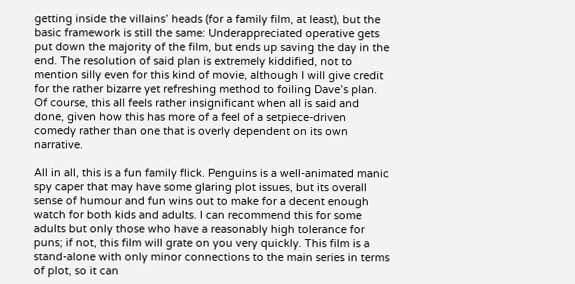getting inside the villains’ heads (for a family film, at least), but the basic framework is still the same: Underappreciated operative gets put down the majority of the film, but ends up saving the day in the end. The resolution of said plan is extremely kiddified, not to mention silly even for this kind of movie, although I will give credit for the rather bizarre yet refreshing method to foiling Dave’s plan. Of course, this all feels rather insignificant when all is said and done, given how this has more of a feel of a setpiece-driven comedy rather than one that is overly dependent on its own narrative.

All in all, this is a fun family flick. Penguins is a well-animated manic spy caper that may have some glaring plot issues, but its overall sense of humour and fun wins out to make for a decent enough watch for both kids and adults. I can recommend this for some adults but only those who have a reasonably high tolerance for puns; if not, this film will grate on you very quickly. This film is a stand-alone with only minor connections to the main series in terms of plot, so it can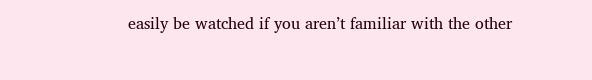easily be watched if you aren’t familiar with the other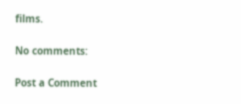films.

No comments:

Post a Comment